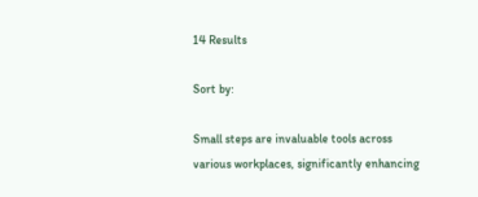14 Results

Sort by:

Small steps are invaluable tools across various workplaces, significantly enhancing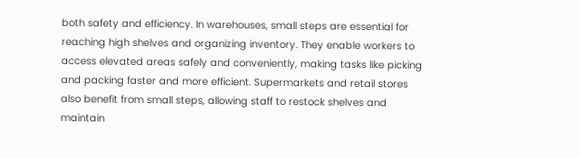both safety and efficiency. In warehouses, small steps are essential for reaching high shelves and organizing inventory. They enable workers to access elevated areas safely and conveniently, making tasks like picking and packing faster and more efficient. Supermarkets and retail stores also benefit from small steps, allowing staff to restock shelves and maintain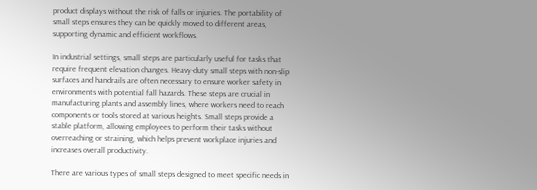product displays without the risk of falls or injuries. The portability of small steps ensures they can be quickly moved to different areas, supporting dynamic and efficient workflows.

In industrial settings, small steps are particularly useful for tasks that require frequent elevation changes. Heavy-duty small steps with non-slip surfaces and handrails are often necessary to ensure worker safety in environments with potential fall hazards. These steps are crucial in manufacturing plants and assembly lines, where workers need to reach components or tools stored at various heights. Small steps provide a stable platform, allowing employees to perform their tasks without overreaching or straining, which helps prevent workplace injuries and increases overall productivity.

There are various types of small steps designed to meet specific needs in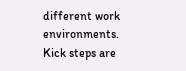different work environments. Kick steps are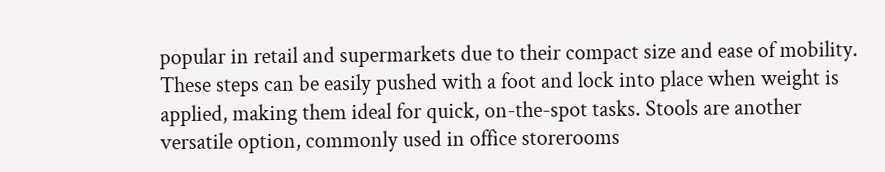popular in retail and supermarkets due to their compact size and ease of mobility. These steps can be easily pushed with a foot and lock into place when weight is applied, making them ideal for quick, on-the-spot tasks. Stools are another versatile option, commonly used in office storerooms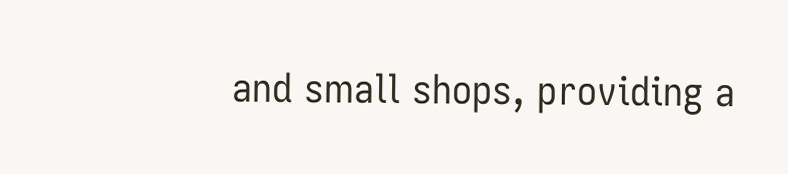and small shops, providing a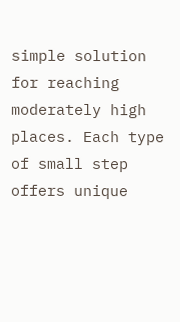simple solution for reaching moderately high places. Each type of small step offers unique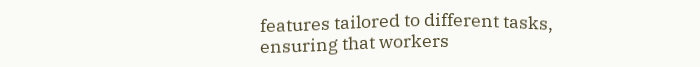features tailored to different tasks, ensuring that workers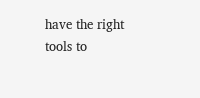have the right tools to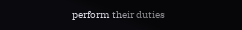perform their duties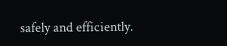safely and efficiently.